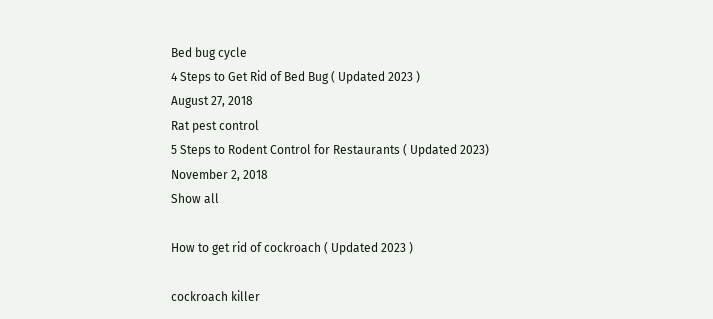Bed bug cycle
4 Steps to Get Rid of Bed Bug ( Updated 2023 )
August 27, 2018
Rat pest control
5 Steps to Rodent Control for Restaurants ( Updated 2023)
November 2, 2018
Show all

How to get rid of cockroach ( Updated 2023 )

cockroach killer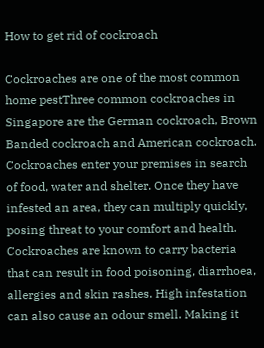How to get rid of cockroach

Cockroaches are one of the most common home pestThree common cockroaches in Singapore are the German cockroach, Brown Banded cockroach and American cockroach. Cockroaches enter your premises in search of food, water and shelter. Once they have infested an area, they can multiply quickly, posing threat to your comfort and health. Cockroaches are known to carry bacteria that can result in food poisoning, diarrhoea, allergies and skin rashes. High infestation can also cause an odour smell. Making it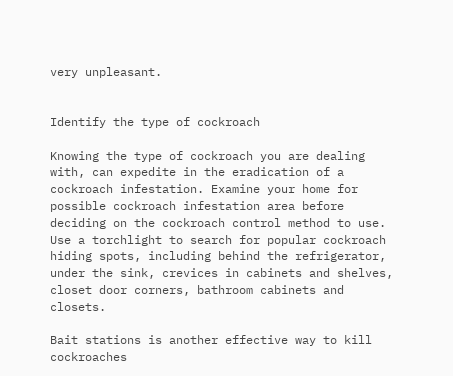very unpleasant.


Identify the type of cockroach

Knowing the type of cockroach you are dealing with, can expedite in the eradication of a cockroach infestation. Examine your home for possible cockroach infestation area before deciding on the cockroach control method to use. Use a torchlight to search for popular cockroach hiding spots, including behind the refrigerator, under the sink, crevices in cabinets and shelves, closet door corners, bathroom cabinets and closets.

Bait stations is another effective way to kill cockroaches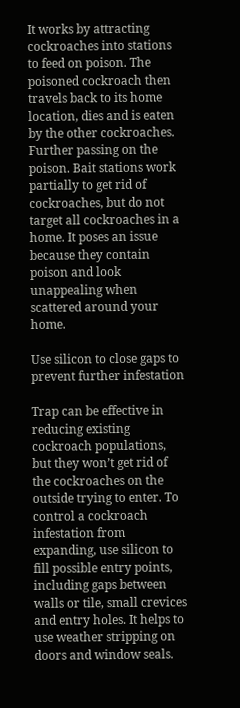It works by attracting cockroaches into stations to feed on poison. The poisoned cockroach then travels back to its home location, dies and is eaten by the other cockroaches. Further passing on the poison. Bait stations work partially to get rid of cockroaches, but do not target all cockroaches in a home. It poses an issue because they contain poison and look unappealing when scattered around your home.

Use silicon to close gaps to prevent further infestation

Trap can be effective in reducing existing cockroach populations, but they won’t get rid of the cockroaches on the outside trying to enter. To control a cockroach infestation from expanding, use silicon to fill possible entry points, including gaps between walls or tile, small crevices and entry holes. It helps to use weather stripping on doors and window seals.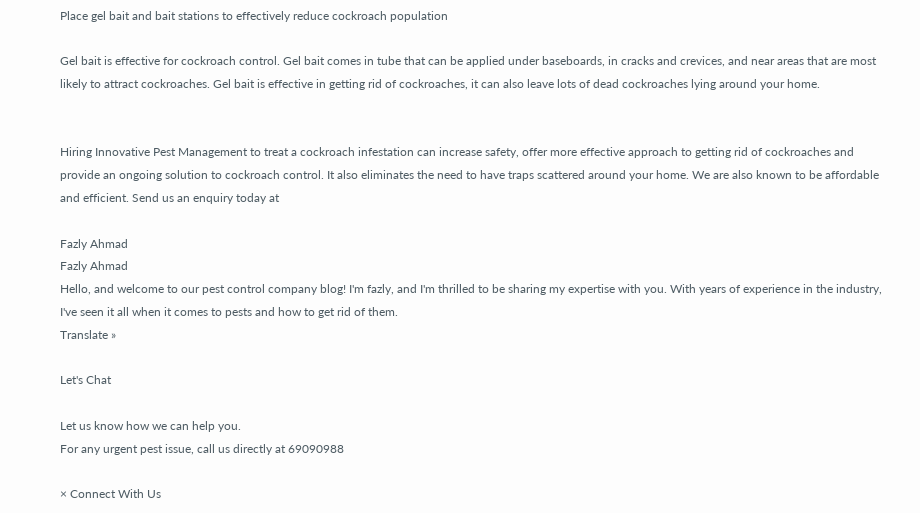Place gel bait and bait stations to effectively reduce cockroach population

Gel bait is effective for cockroach control. Gel bait comes in tube that can be applied under baseboards, in cracks and crevices, and near areas that are most likely to attract cockroaches. Gel bait is effective in getting rid of cockroaches, it can also leave lots of dead cockroaches lying around your home.


Hiring Innovative Pest Management to treat a cockroach infestation can increase safety, offer more effective approach to getting rid of cockroaches and provide an ongoing solution to cockroach control. It also eliminates the need to have traps scattered around your home. We are also known to be affordable and efficient. Send us an enquiry today at

Fazly Ahmad
Fazly Ahmad
Hello, and welcome to our pest control company blog! I'm fazly, and I'm thrilled to be sharing my expertise with you. With years of experience in the industry, I've seen it all when it comes to pests and how to get rid of them.
Translate »

Let's Chat

Let us know how we can help you.
For any urgent pest issue, call us directly at 69090988

× Connect With Us